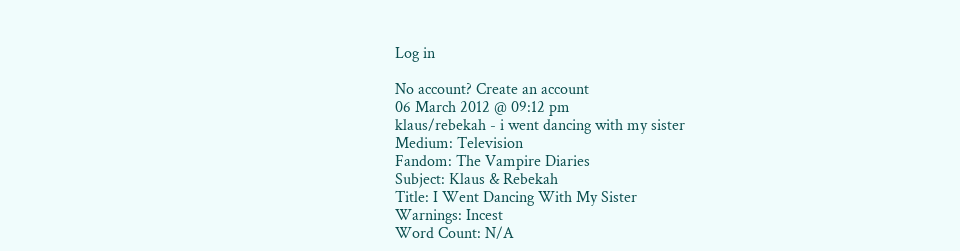Log in

No account? Create an account
06 March 2012 @ 09:12 pm
klaus/rebekah - i went dancing with my sister
Medium: Television
Fandom: The Vampire Diaries
Subject: Klaus & Rebekah
Title: I Went Dancing With My Sister
Warnings: Incest
Word Count: N/A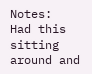Notes:  Had this sitting around and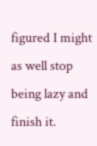figured I might as well stop being lazy and finish it.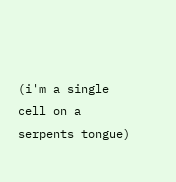(i'm a single cell on a serpents tongue)